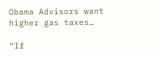Obama Advisors want higher gas taxes…

“If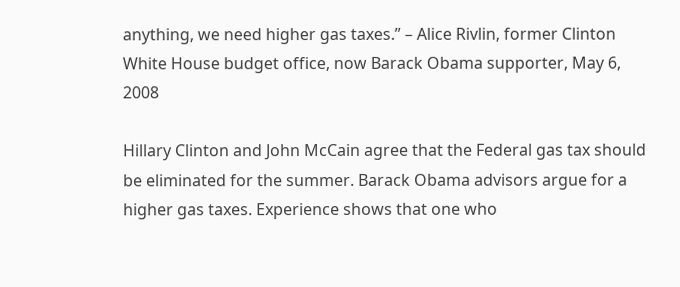anything, we need higher gas taxes.” – Alice Rivlin, former Clinton White House budget office, now Barack Obama supporter, May 6, 2008

Hillary Clinton and John McCain agree that the Federal gas tax should be eliminated for the summer. Barack Obama advisors argue for a higher gas taxes. Experience shows that one who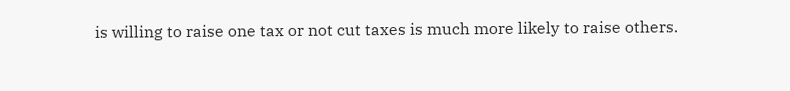is willing to raise one tax or not cut taxes is much more likely to raise others.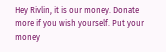Hey Rivlin, it is our money. Donate more if you wish yourself. Put your money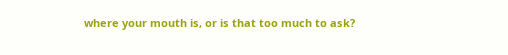where your mouth is, or is that too much to ask?